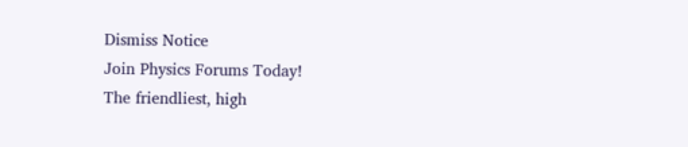Dismiss Notice
Join Physics Forums Today!
The friendliest, high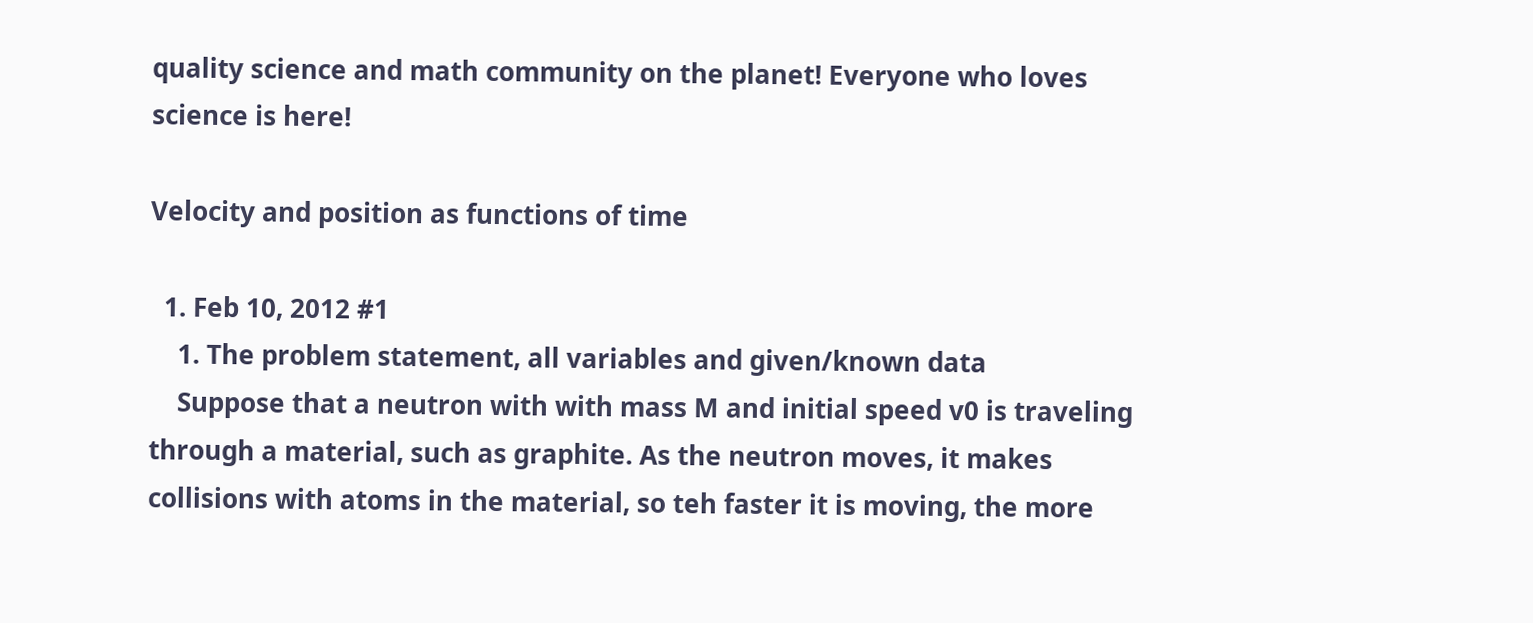quality science and math community on the planet! Everyone who loves science is here!

Velocity and position as functions of time

  1. Feb 10, 2012 #1
    1. The problem statement, all variables and given/known data
    Suppose that a neutron with with mass M and initial speed v0 is traveling through a material, such as graphite. As the neutron moves, it makes collisions with atoms in the material, so teh faster it is moving, the more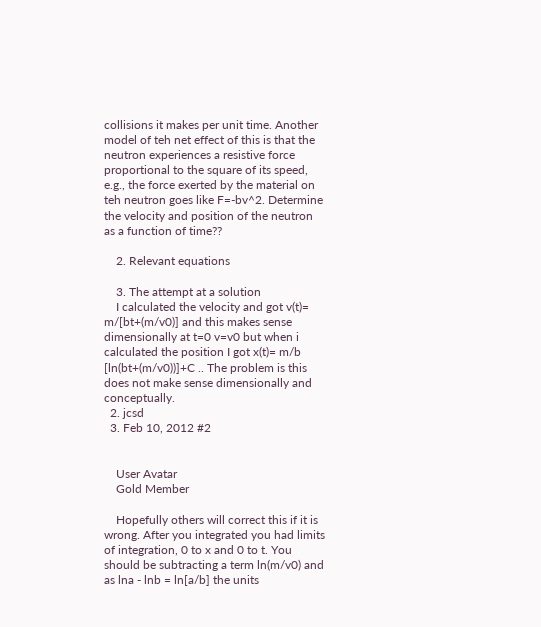collisions it makes per unit time. Another model of teh net effect of this is that the neutron experiences a resistive force proportional to the square of its speed, e.g., the force exerted by the material on teh neutron goes like F=-bv^2. Determine the velocity and position of the neutron as a function of time??

    2. Relevant equations

    3. The attempt at a solution
    I calculated the velocity and got v(t)= m/[bt+(m/v0)] and this makes sense dimensionally at t=0 v=v0 but when i calculated the position I got x(t)= m/b [ln(bt+(m/v0))]+C .. The problem is this does not make sense dimensionally and conceptually.
  2. jcsd
  3. Feb 10, 2012 #2


    User Avatar
    Gold Member

    Hopefully others will correct this if it is wrong. After you integrated you had limits of integration, 0 to x and 0 to t. You should be subtracting a term ln(m/v0) and as lna - lnb = ln[a/b] the units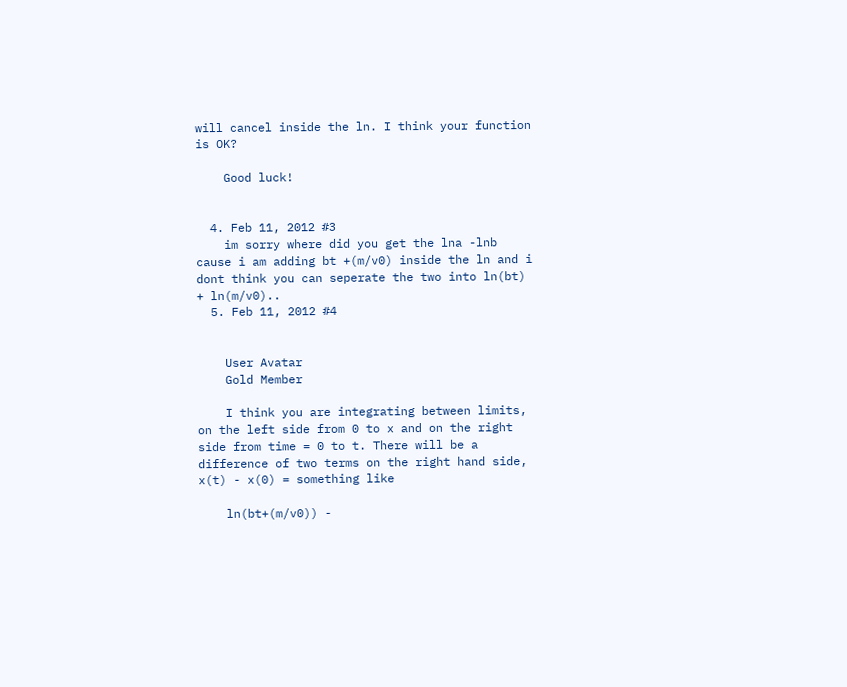will cancel inside the ln. I think your function is OK?

    Good luck!


  4. Feb 11, 2012 #3
    im sorry where did you get the lna -lnb cause i am adding bt +(m/v0) inside the ln and i dont think you can seperate the two into ln(bt) + ln(m/v0)..
  5. Feb 11, 2012 #4


    User Avatar
    Gold Member

    I think you are integrating between limits, on the left side from 0 to x and on the right side from time = 0 to t. There will be a difference of two terms on the right hand side, x(t) - x(0) = something like

    ln(bt+(m/v0)) -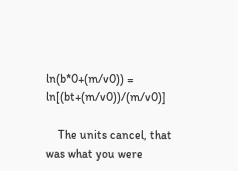ln(b*0+(m/v0)) = ln[(bt+(m/v0))/(m/v0)]

    The units cancel, that was what you were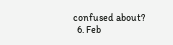confused about?
  6. Feb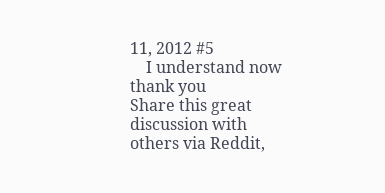11, 2012 #5
    I understand now thank you
Share this great discussion with others via Reddit,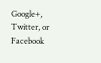Google+, Twitter, or Facebook